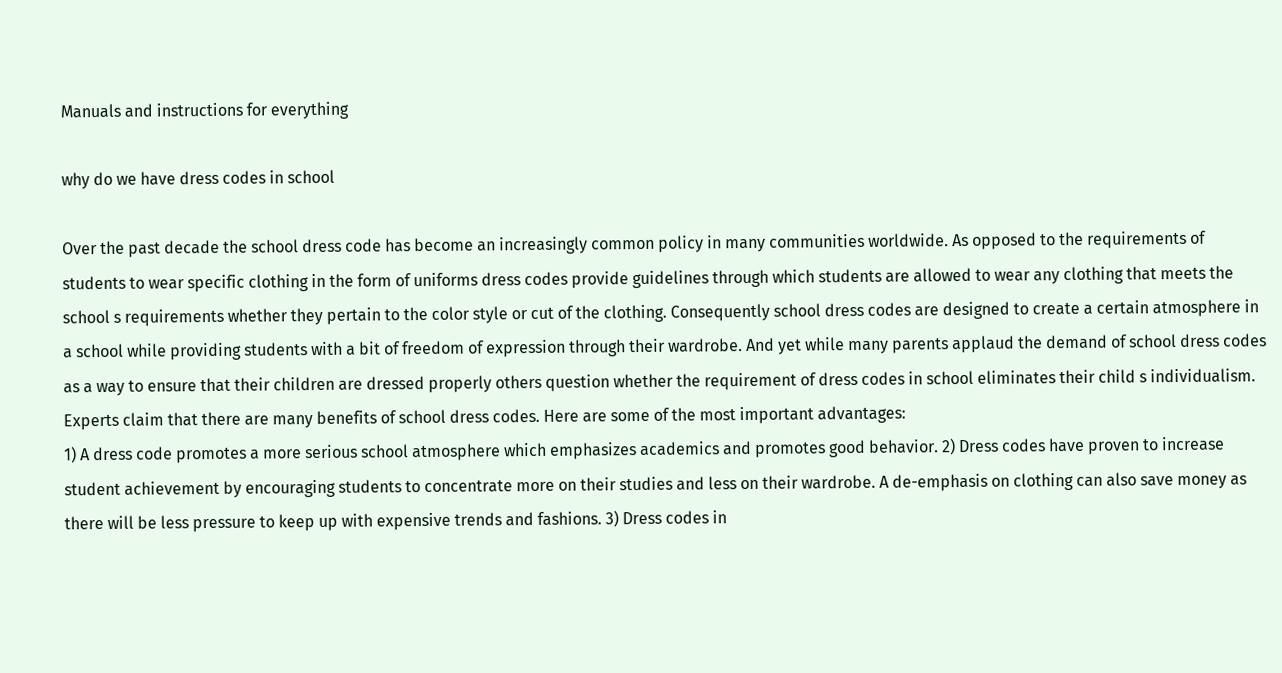Manuals and instructions for everything

why do we have dress codes in school

Over the past decade the school dress code has become an increasingly common policy in many communities worldwide. As opposed to the requirements of students to wear specific clothing in the form of uniforms dress codes provide guidelines through which students are allowed to wear any clothing that meets the school s requirements whether they pertain to the color style or cut of the clothing. Consequently school dress codes are designed to create a certain atmosphere in a school while providing students with a bit of freedom of expression through their wardrobe. And yet while many parents applaud the demand of school dress codes as a way to ensure that their children are dressed properly others question whether the requirement of dress codes in school eliminates their child s individualism. Experts claim that there are many benefits of school dress codes. Here are some of the most important advantages:
1) A dress code promotes a more serious school atmosphere which emphasizes academics and promotes good behavior. 2) Dress codes have proven to increase student achievement by encouraging students to concentrate more on their studies and less on their wardrobe. A de-emphasis on clothing can also save money as there will be less pressure to keep up with expensive trends and fashions. 3) Dress codes in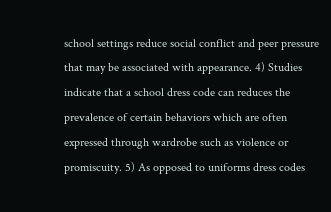school settings reduce social conflict and peer pressure that may be associated with appearance. 4) Studies indicate that a school dress code can reduces the prevalence of certain behaviors which are often expressed through wardrobe such as violence or promiscuity. 5) As opposed to uniforms dress codes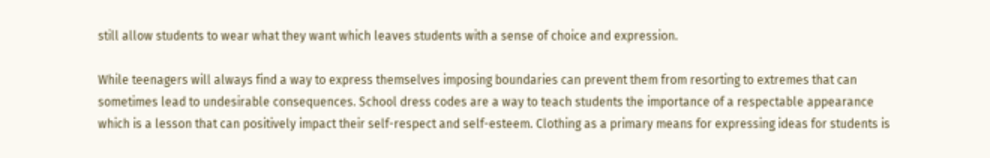still allow students to wear what they want which leaves students with a sense of choice and expression.

While teenagers will always find a way to express themselves imposing boundaries can prevent them from resorting to extremes that can sometimes lead to undesirable consequences. School dress codes are a way to teach students the importance of a respectable appearance which is a lesson that can positively impact their self-respect and self-esteem. Clothing as a primary means for expressing ideas for students is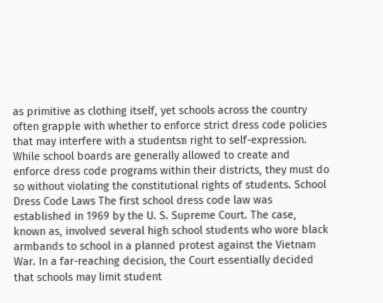as primitive as clothing itself, yet schools across the country often grapple with whether to enforce strict dress code policies that may interfere with a studentsв right to self-expression. While school boards are generally allowed to create and enforce dress code programs within their districts, they must do so without violating the constitutional rights of students. School Dress Code Laws The first school dress code law was established in 1969 by the U. S. Supreme Court. The case, known as, involved several high school students who wore black armbands to school in a planned protest against the Vietnam War. In a far-reaching decision, the Court essentially decided that schools may limit student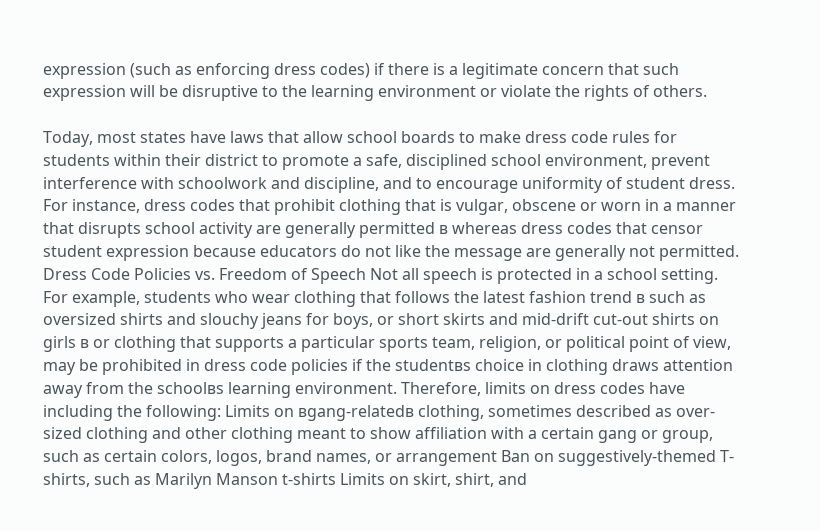expression (such as enforcing dress codes) if there is a legitimate concern that such expression will be disruptive to the learning environment or violate the rights of others.

Today, most states have laws that allow school boards to make dress code rules for students within their district to promote a safe, disciplined school environment, prevent interference with schoolwork and discipline, and to encourage uniformity of student dress. For instance, dress codes that prohibit clothing that is vulgar, obscene or worn in a manner that disrupts school activity are generally permitted в whereas dress codes that censor student expression because educators do not like the message are generally not permitted. Dress Code Policies vs. Freedom of Speech Not all speech is protected in a school setting. For example, students who wear clothing that follows the latest fashion trend в such as oversized shirts and slouchy jeans for boys, or short skirts and mid-drift cut-out shirts on girls в or clothing that supports a particular sports team, religion, or political point of view, may be prohibited in dress code policies if the studentвs choice in clothing draws attention away from the schoolвs learning environment. Therefore, limits on dress codes have including the following: Limits on вgang-relatedв clothing, sometimes described as over-sized clothing and other clothing meant to show affiliation with a certain gang or group, such as certain colors, logos, brand names, or arrangement Ban on suggestively-themed T-shirts, such as Marilyn Manson t-shirts Limits on skirt, shirt, and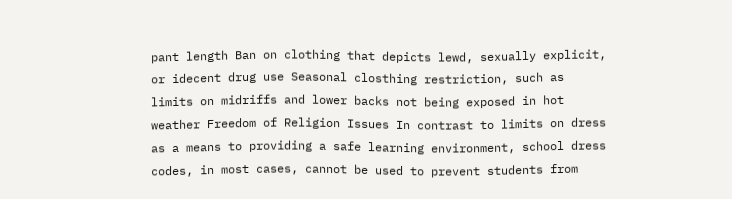pant length Ban on clothing that depicts lewd, sexually explicit, or idecent drug use Seasonal closthing restriction, such as limits on midriffs and lower backs not being exposed in hot weather Freedom of Religion Issues In contrast to limits on dress as a means to providing a safe learning environment, school dress codes, in most cases, cannot be used to prevent students from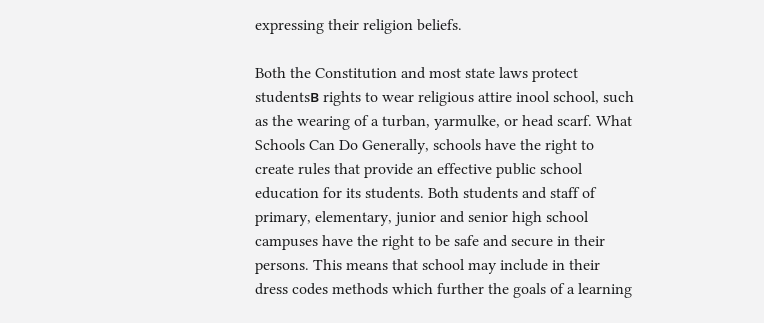expressing their religion beliefs.

Both the Constitution and most state laws protect studentsв rights to wear religious attire inool school, such as the wearing of a turban, yarmulke, or head scarf. What Schools Can Do Generally, schools have the right to create rules that provide an effective public school education for its students. Both students and staff of primary, elementary, junior and senior high school campuses have the right to be safe and secure in their persons. This means that school may include in their dress codes methods which further the goals of a learning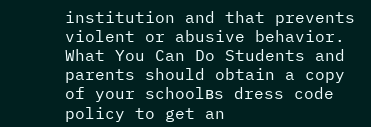institution and that prevents violent or abusive behavior. What You Can Do Students and parents should obtain a copy of your schoolвs dress code policy to get an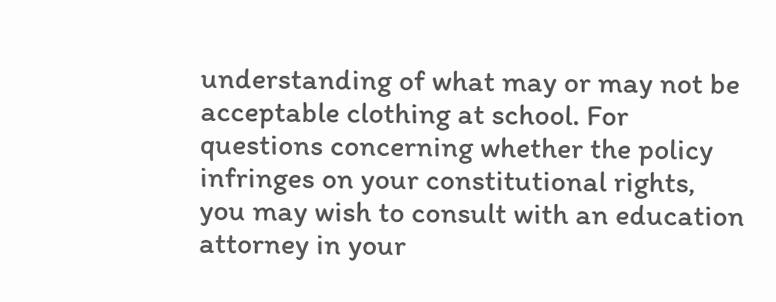understanding of what may or may not be acceptable clothing at school. For questions concerning whether the policy infringes on your constitutional rights, you may wish to consult with an education attorney in your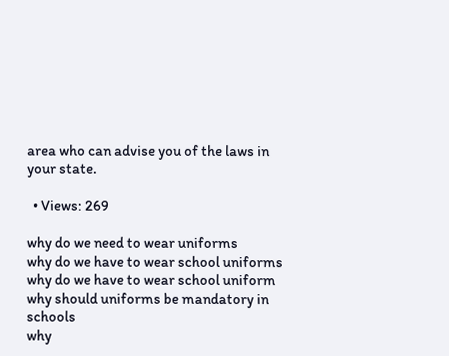area who can advise you of the laws in your state.

  • Views: 269

why do we need to wear uniforms
why do we have to wear school uniforms
why do we have to wear school uniform
why should uniforms be mandatory in schools
why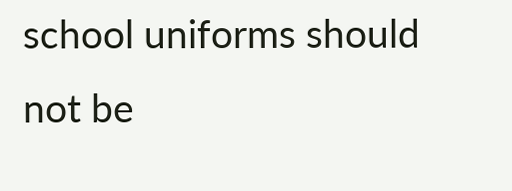school uniforms should not be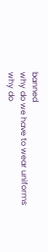banned
why do we have to wear uniforms
why do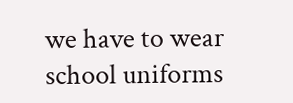we have to wear school uniforms